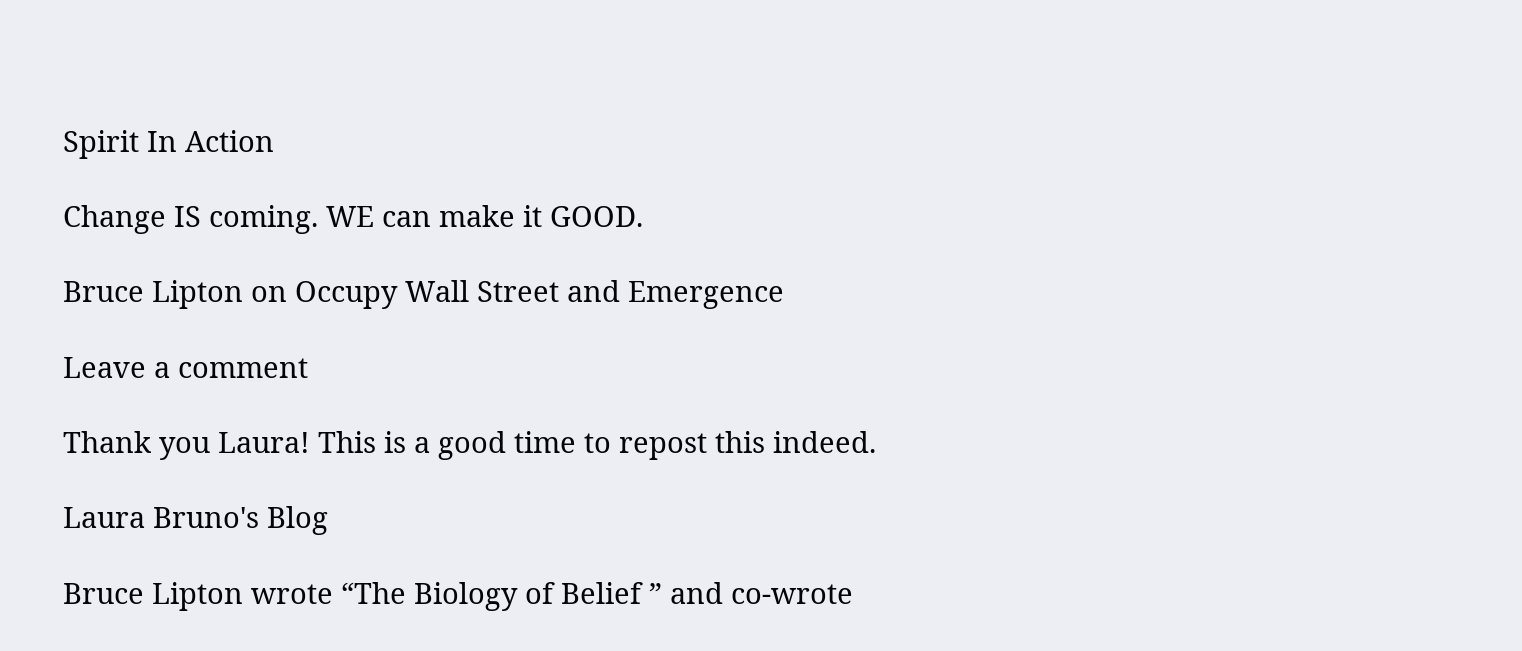Spirit In Action

Change IS coming. WE can make it GOOD.

Bruce Lipton on Occupy Wall Street and Emergence

Leave a comment

Thank you Laura! This is a good time to repost this indeed.

Laura Bruno's Blog

Bruce Lipton wrote “The Biology of Belief ” and co-wrote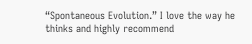“Spontaneous Evolution.” I love the way he thinks and highly recommend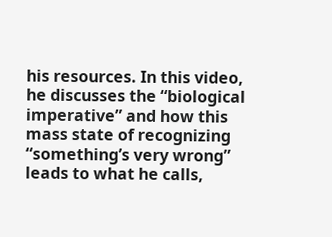his resources. In this video, he discusses the “biological imperative” and how this mass state of recognizing “something’s very wrong” leads to what he calls,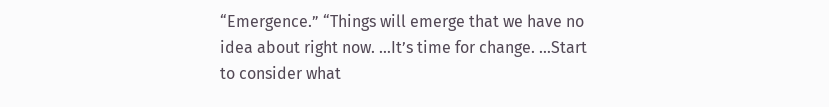“Emergence.” “Things will emerge that we have no idea about right now. …It’s time for change. …Start to consider what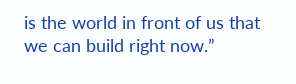is the world in front of us that we can build right now.”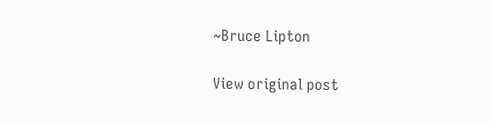~Bruce Lipton

View original post